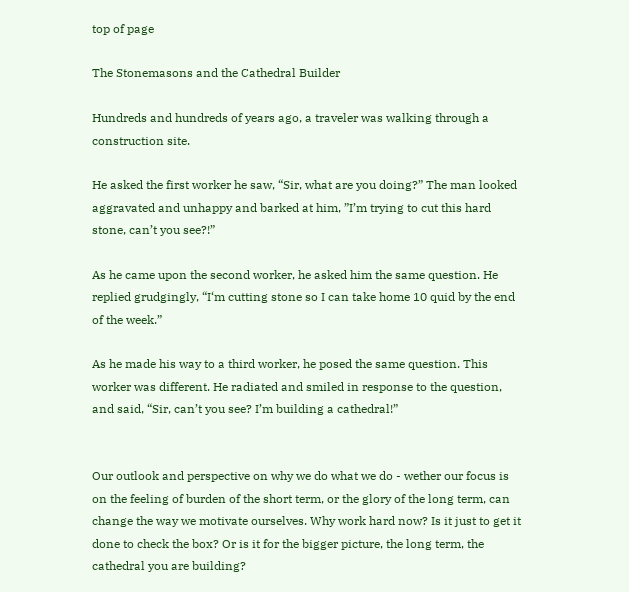top of page

The Stonemasons and the Cathedral Builder

Hundreds and hundreds of years ago, a traveler was walking through a construction site.

He asked the first worker he saw, “Sir, what are you doing?” The man looked aggravated and unhappy and barked at him, ”I’m trying to cut this hard stone, can’t you see?!”

As he came upon the second worker, he asked him the same question. He replied grudgingly, “I‘m cutting stone so I can take home 10 quid by the end of the week.”

As he made his way to a third worker, he posed the same question. This worker was different. He radiated and smiled in response to the question, and said, “Sir, can’t you see? I’m building a cathedral!”


Our outlook and perspective on why we do what we do - wether our focus is on the feeling of burden of the short term, or the glory of the long term, can change the way we motivate ourselves. Why work hard now? Is it just to get it done to check the box? Or is it for the bigger picture, the long term, the cathedral you are building?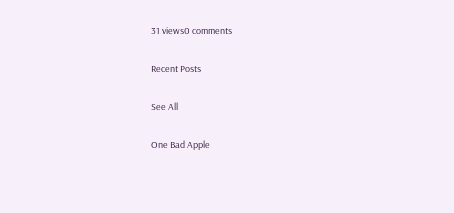31 views0 comments

Recent Posts

See All

One Bad Apple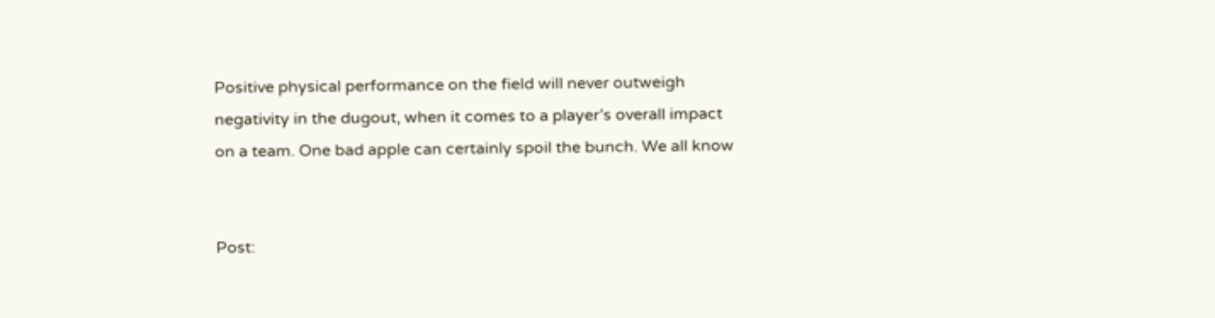Positive physical performance on the field will never outweigh negativity in the dugout, when it comes to a player’s overall impact on a team. One bad apple can certainly spoil the bunch. We all know


Post: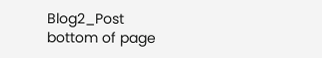Blog2_Post
bottom of page